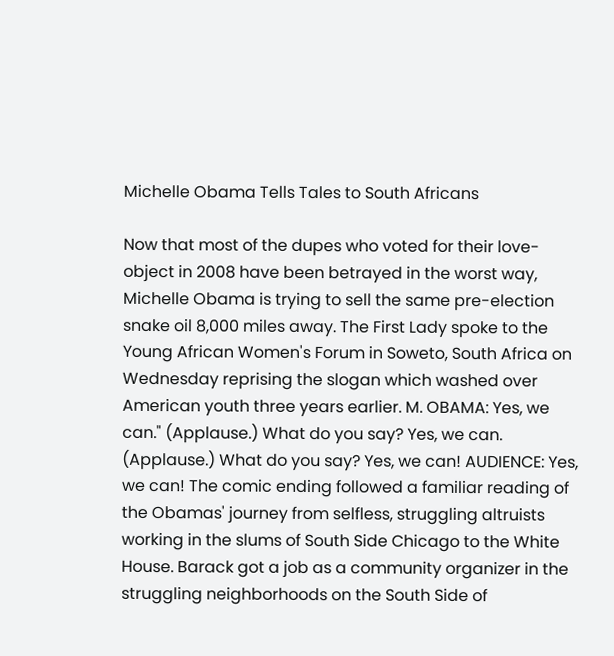Michelle Obama Tells Tales to South Africans

Now that most of the dupes who voted for their love-object in 2008 have been betrayed in the worst way, Michelle Obama is trying to sell the same pre-election snake oil 8,000 miles away. The First Lady spoke to the Young African Women's Forum in Soweto, South Africa on Wednesday reprising the slogan which washed over American youth three years earlier. M. OBAMA: Yes, we can." (Applause.) What do you say? Yes, we can. (Applause.) What do you say? Yes, we can! AUDIENCE: Yes, we can! The comic ending followed a familiar reading of the Obamas' journey from selfless, struggling altruists working in the slums of South Side Chicago to the White House. Barack got a job as a community organizer in the struggling neighborhoods on the South Side of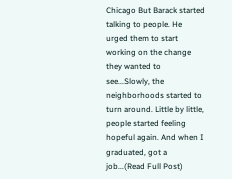Chicago But Barack started talking to people. He urged them to start working on the change they wanted to see...Slowly, the neighborhoods started to turn around. Little by little, people started feeling hopeful again. And when I graduated, got a job...(Read Full Post)